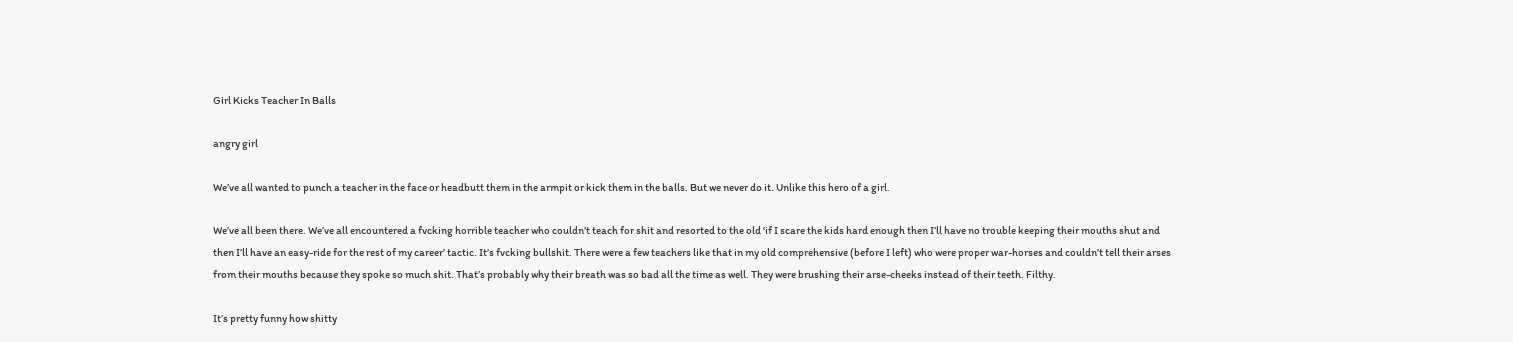Girl Kicks Teacher In Balls

angry girl

We’ve all wanted to punch a teacher in the face or headbutt them in the armpit or kick them in the balls. But we never do it. Unlike this hero of a girl.

We’ve all been there. We’ve all encountered a fvcking horrible teacher who couldn’t teach for shit and resorted to the old ‘if I scare the kids hard enough then I’ll have no trouble keeping their mouths shut and then I’ll have an easy-ride for the rest of my career’ tactic. It’s fvcking bullshit. There were a few teachers like that in my old comprehensive (before I left) who were proper war-horses and couldn’t tell their arses from their mouths because they spoke so much shit. That’s probably why their breath was so bad all the time as well. They were brushing their arse-cheeks instead of their teeth. Filthy.

It’s pretty funny how shitty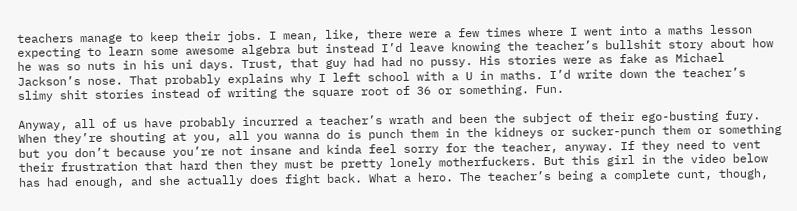teachers manage to keep their jobs. I mean, like, there were a few times where I went into a maths lesson expecting to learn some awesome algebra but instead I’d leave knowing the teacher’s bullshit story about how he was so nuts in his uni days. Trust, that guy had had no pussy. His stories were as fake as Michael Jackson’s nose. That probably explains why I left school with a U in maths. I’d write down the teacher’s slimy shit stories instead of writing the square root of 36 or something. Fun.

Anyway, all of us have probably incurred a teacher’s wrath and been the subject of their ego-busting fury. When they’re shouting at you, all you wanna do is punch them in the kidneys or sucker-punch them or something but you don’t because you’re not insane and kinda feel sorry for the teacher, anyway. If they need to vent their frustration that hard then they must be pretty lonely motherfuckers. But this girl in the video below has had enough, and she actually does fight back. What a hero. The teacher’s being a complete cunt, though,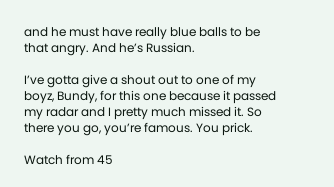and he must have really blue balls to be that angry. And he’s Russian.

I’ve gotta give a shout out to one of my boyz, Bundy, for this one because it passed my radar and I pretty much missed it. So there you go, you’re famous. You prick.

Watch from 45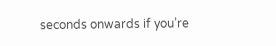seconds onwards if you’re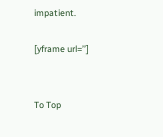impatient.

[yframe url=’’]


To Top